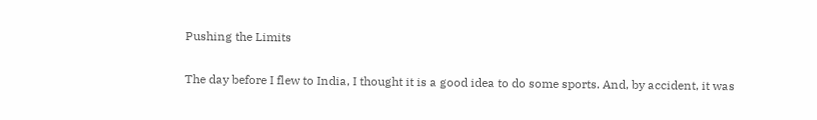Pushing the Limits

The day before I flew to India, I thought it is a good idea to do some sports. And, by accident, it was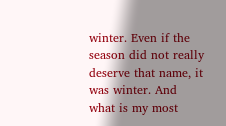winter. Even if the season did not really deserve that name, it was winter. And what is my most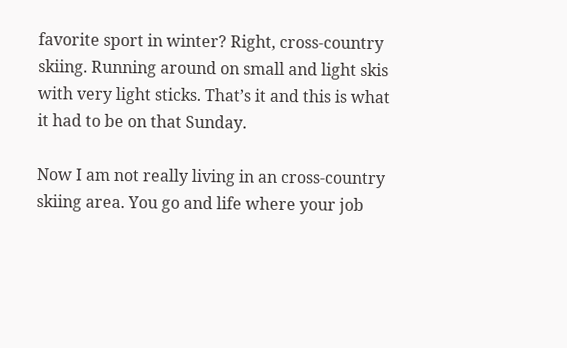favorite sport in winter? Right, cross-country skiing. Running around on small and light skis with very light sticks. That’s it and this is what it had to be on that Sunday.

Now I am not really living in an cross-country skiing area. You go and life where your job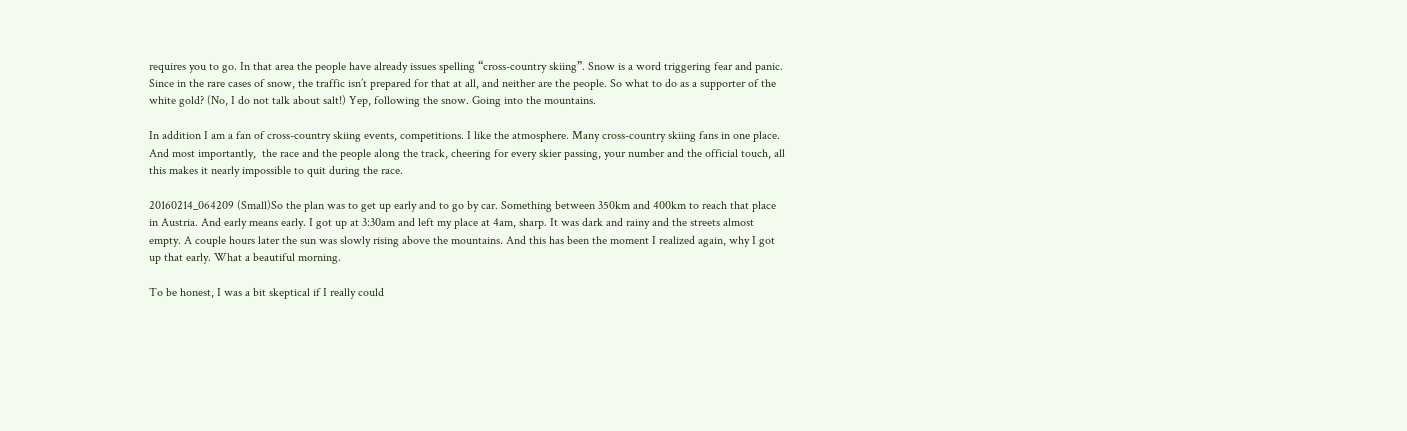requires you to go. In that area the people have already issues spelling “cross-country skiing”. Snow is a word triggering fear and panic. Since in the rare cases of snow, the traffic isn’t prepared for that at all, and neither are the people. So what to do as a supporter of the white gold? (No, I do not talk about salt!) Yep, following the snow. Going into the mountains.

In addition I am a fan of cross-country skiing events, competitions. I like the atmosphere. Many cross-country skiing fans in one place. And most importantly,  the race and the people along the track, cheering for every skier passing, your number and the official touch, all this makes it nearly impossible to quit during the race.

20160214_064209 (Small)So the plan was to get up early and to go by car. Something between 350km and 400km to reach that place in Austria. And early means early. I got up at 3:30am and left my place at 4am, sharp. It was dark and rainy and the streets almost empty. A couple hours later the sun was slowly rising above the mountains. And this has been the moment I realized again, why I got up that early. What a beautiful morning.

To be honest, I was a bit skeptical if I really could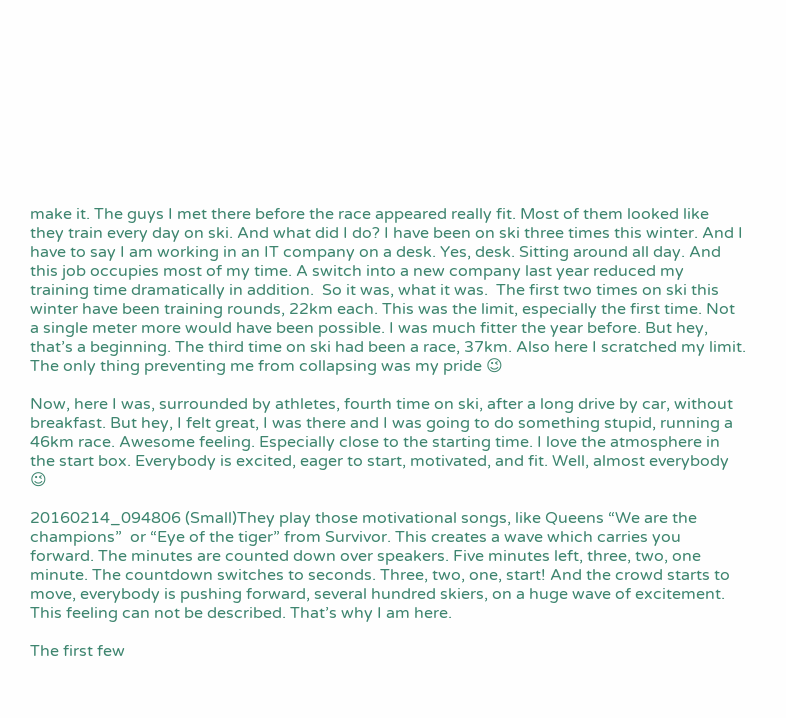make it. The guys I met there before the race appeared really fit. Most of them looked like they train every day on ski. And what did I do? I have been on ski three times this winter. And I have to say I am working in an IT company on a desk. Yes, desk. Sitting around all day. And this job occupies most of my time. A switch into a new company last year reduced my training time dramatically in addition.  So it was, what it was.  The first two times on ski this winter have been training rounds, 22km each. This was the limit, especially the first time. Not a single meter more would have been possible. I was much fitter the year before. But hey, that’s a beginning. The third time on ski had been a race, 37km. Also here I scratched my limit. The only thing preventing me from collapsing was my pride 😉

Now, here I was, surrounded by athletes, fourth time on ski, after a long drive by car, without breakfast. But hey, I felt great, I was there and I was going to do something stupid, running a 46km race. Awesome feeling. Especially close to the starting time. I love the atmosphere in the start box. Everybody is excited, eager to start, motivated, and fit. Well, almost everybody 😉

20160214_094806 (Small)They play those motivational songs, like Queens “We are the champions”  or “Eye of the tiger” from Survivor. This creates a wave which carries you forward. The minutes are counted down over speakers. Five minutes left, three, two, one minute. The countdown switches to seconds. Three, two, one, start! And the crowd starts to move, everybody is pushing forward, several hundred skiers, on a huge wave of excitement. This feeling can not be described. That’s why I am here.

The first few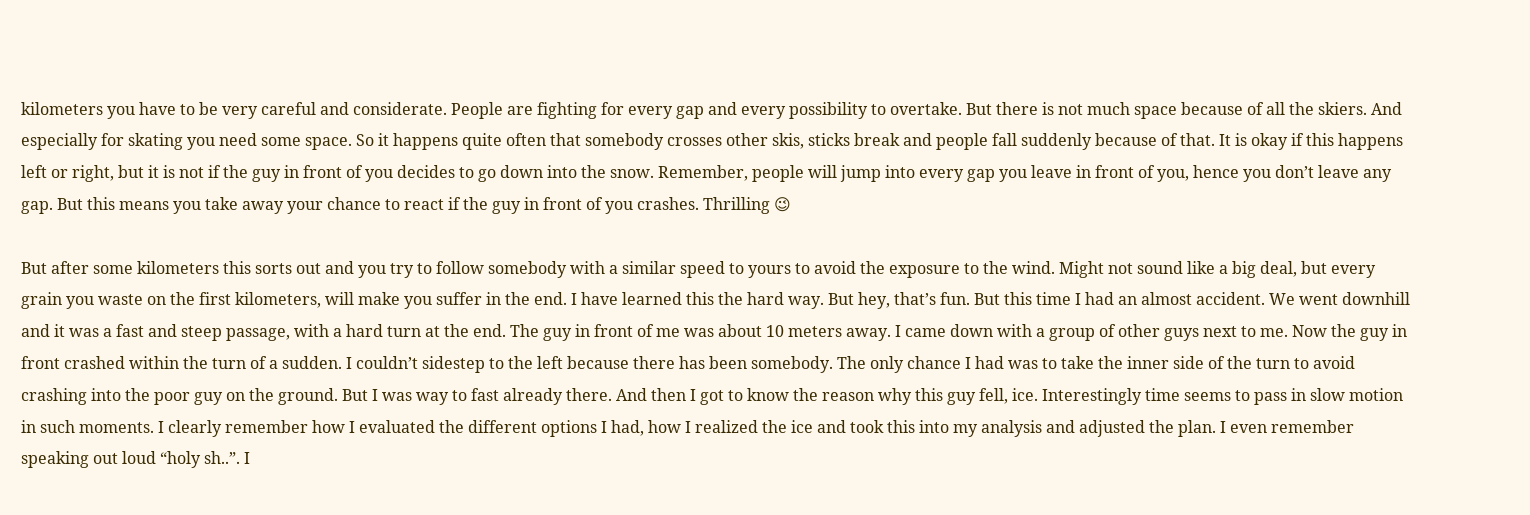kilometers you have to be very careful and considerate. People are fighting for every gap and every possibility to overtake. But there is not much space because of all the skiers. And especially for skating you need some space. So it happens quite often that somebody crosses other skis, sticks break and people fall suddenly because of that. It is okay if this happens left or right, but it is not if the guy in front of you decides to go down into the snow. Remember, people will jump into every gap you leave in front of you, hence you don’t leave any gap. But this means you take away your chance to react if the guy in front of you crashes. Thrilling 😉

But after some kilometers this sorts out and you try to follow somebody with a similar speed to yours to avoid the exposure to the wind. Might not sound like a big deal, but every grain you waste on the first kilometers, will make you suffer in the end. I have learned this the hard way. But hey, that’s fun. But this time I had an almost accident. We went downhill and it was a fast and steep passage, with a hard turn at the end. The guy in front of me was about 10 meters away. I came down with a group of other guys next to me. Now the guy in front crashed within the turn of a sudden. I couldn’t sidestep to the left because there has been somebody. The only chance I had was to take the inner side of the turn to avoid crashing into the poor guy on the ground. But I was way to fast already there. And then I got to know the reason why this guy fell, ice. Interestingly time seems to pass in slow motion in such moments. I clearly remember how I evaluated the different options I had, how I realized the ice and took this into my analysis and adjusted the plan. I even remember speaking out loud “holy sh..”. I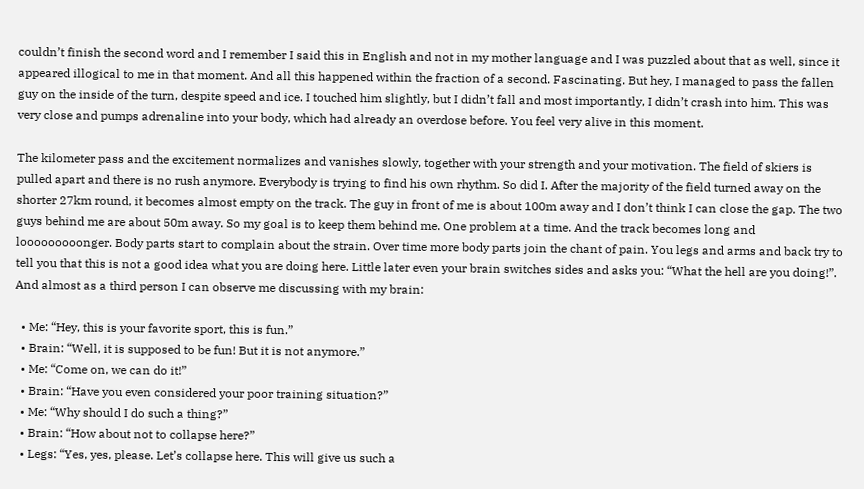couldn’t finish the second word and I remember I said this in English and not in my mother language and I was puzzled about that as well, since it appeared illogical to me in that moment. And all this happened within the fraction of a second. Fascinating. But hey, I managed to pass the fallen guy on the inside of the turn, despite speed and ice. I touched him slightly, but I didn’t fall and most importantly, I didn’t crash into him. This was very close and pumps adrenaline into your body, which had already an overdose before. You feel very alive in this moment.

The kilometer pass and the excitement normalizes and vanishes slowly, together with your strength and your motivation. The field of skiers is pulled apart and there is no rush anymore. Everybody is trying to find his own rhythm. So did I. After the majority of the field turned away on the shorter 27km round, it becomes almost empty on the track. The guy in front of me is about 100m away and I don’t think I can close the gap. The two guys behind me are about 50m away. So my goal is to keep them behind me. One problem at a time. And the track becomes long and looooooooonger. Body parts start to complain about the strain. Over time more body parts join the chant of pain. You legs and arms and back try to tell you that this is not a good idea what you are doing here. Little later even your brain switches sides and asks you: “What the hell are you doing!”. And almost as a third person I can observe me discussing with my brain:

  • Me: “Hey, this is your favorite sport, this is fun.”
  • Brain: “Well, it is supposed to be fun! But it is not anymore.”
  • Me: “Come on, we can do it!”
  • Brain: “Have you even considered your poor training situation?”
  • Me: “Why should I do such a thing?”
  • Brain: “How about not to collapse here?”
  • Legs: “Yes, yes, please. Let’s collapse here. This will give us such a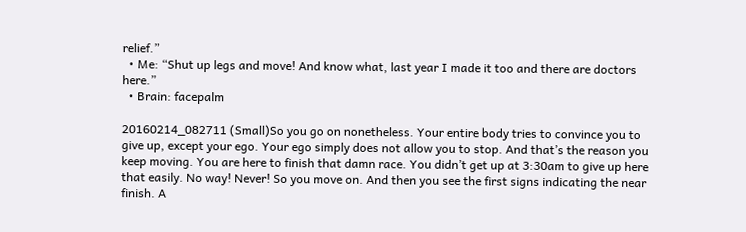relief.”
  • Me: “Shut up legs and move! And know what, last year I made it too and there are doctors here.”
  • Brain: facepalm

20160214_082711 (Small)So you go on nonetheless. Your entire body tries to convince you to give up, except your ego. Your ego simply does not allow you to stop. And that’s the reason you keep moving. You are here to finish that damn race. You didn’t get up at 3:30am to give up here that easily. No way! Never! So you move on. And then you see the first signs indicating the near finish. A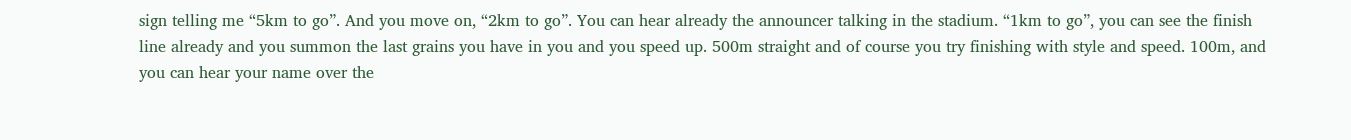sign telling me “5km to go”. And you move on, “2km to go”. You can hear already the announcer talking in the stadium. “1km to go”, you can see the finish line already and you summon the last grains you have in you and you speed up. 500m straight and of course you try finishing with style and speed. 100m, and you can hear your name over the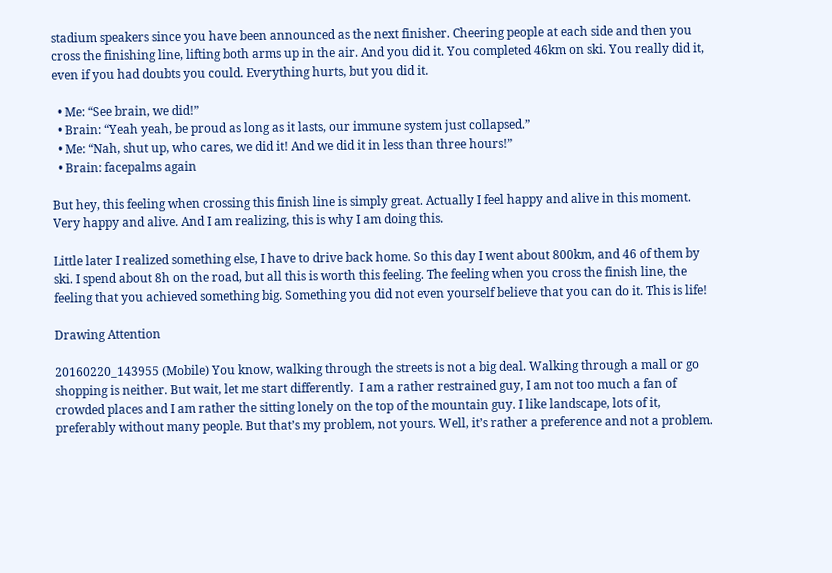stadium speakers since you have been announced as the next finisher. Cheering people at each side and then you cross the finishing line, lifting both arms up in the air. And you did it. You completed 46km on ski. You really did it, even if you had doubts you could. Everything hurts, but you did it.

  • Me: “See brain, we did!”
  • Brain: “Yeah yeah, be proud as long as it lasts, our immune system just collapsed.”
  • Me: “Nah, shut up, who cares, we did it! And we did it in less than three hours!”
  • Brain: facepalms again

But hey, this feeling when crossing this finish line is simply great. Actually I feel happy and alive in this moment. Very happy and alive. And I am realizing, this is why I am doing this.

Little later I realized something else, I have to drive back home. So this day I went about 800km, and 46 of them by ski. I spend about 8h on the road, but all this is worth this feeling. The feeling when you cross the finish line, the feeling that you achieved something big. Something you did not even yourself believe that you can do it. This is life!

Drawing Attention

20160220_143955 (Mobile) You know, walking through the streets is not a big deal. Walking through a mall or go shopping is neither. But wait, let me start differently.  I am a rather restrained guy, I am not too much a fan of crowded places and I am rather the sitting lonely on the top of the mountain guy. I like landscape, lots of it, preferably without many people. But that’s my problem, not yours. Well, it’s rather a preference and not a problem.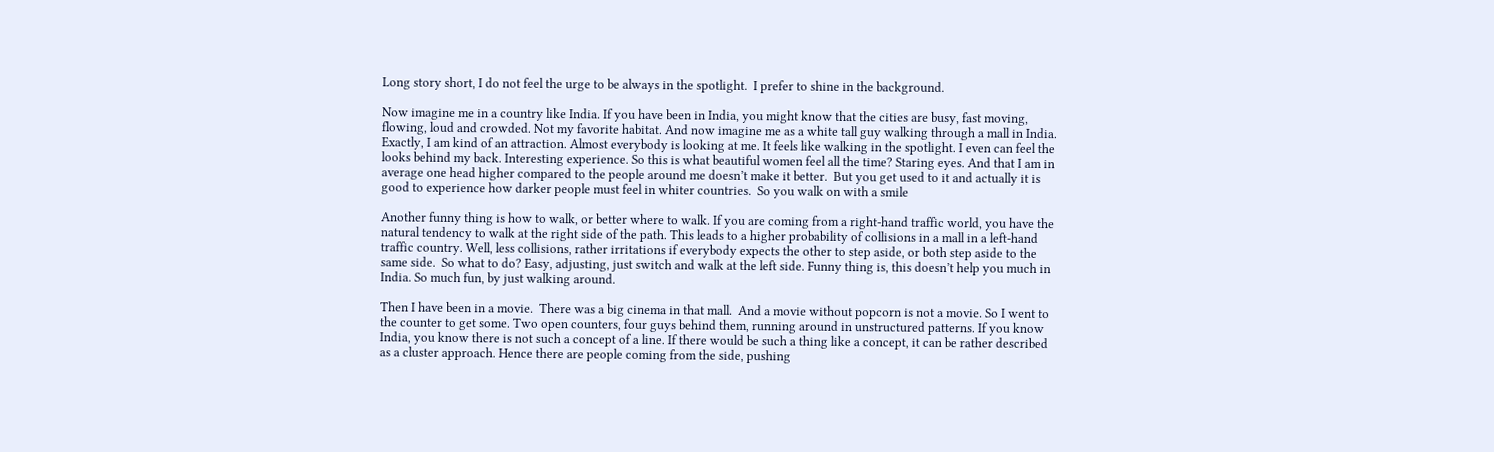Long story short, I do not feel the urge to be always in the spotlight.  I prefer to shine in the background.

Now imagine me in a country like India. If you have been in India, you might know that the cities are busy, fast moving, flowing, loud and crowded. Not my favorite habitat. And now imagine me as a white tall guy walking through a mall in India. Exactly, I am kind of an attraction. Almost everybody is looking at me. It feels like walking in the spotlight. I even can feel the looks behind my back. Interesting experience. So this is what beautiful women feel all the time? Staring eyes. And that I am in average one head higher compared to the people around me doesn’t make it better.  But you get used to it and actually it is good to experience how darker people must feel in whiter countries.  So you walk on with a smile

Another funny thing is how to walk, or better where to walk. If you are coming from a right-hand traffic world, you have the natural tendency to walk at the right side of the path. This leads to a higher probability of collisions in a mall in a left-hand traffic country. Well, less collisions, rather irritations if everybody expects the other to step aside, or both step aside to the same side.  So what to do? Easy, adjusting, just switch and walk at the left side. Funny thing is, this doesn’t help you much in India. So much fun, by just walking around.

Then I have been in a movie.  There was a big cinema in that mall.  And a movie without popcorn is not a movie. So I went to the counter to get some. Two open counters, four guys behind them, running around in unstructured patterns. If you know India, you know there is not such a concept of a line. If there would be such a thing like a concept, it can be rather described as a cluster approach. Hence there are people coming from the side, pushing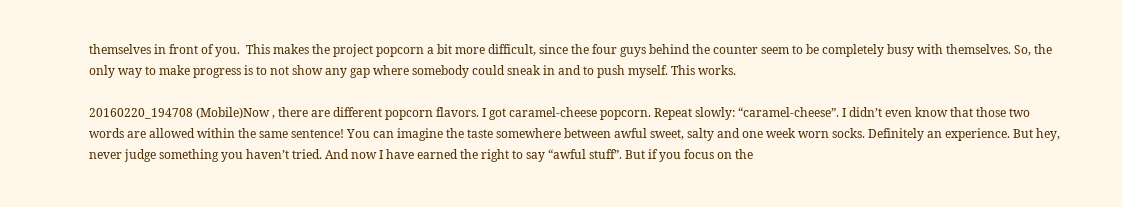themselves in front of you.  This makes the project popcorn a bit more difficult, since the four guys behind the counter seem to be completely busy with themselves. So, the only way to make progress is to not show any gap where somebody could sneak in and to push myself. This works.

20160220_194708 (Mobile)Now , there are different popcorn flavors. I got caramel-cheese popcorn. Repeat slowly: “caramel-cheese”. I didn’t even know that those two words are allowed within the same sentence! You can imagine the taste somewhere between awful sweet, salty and one week worn socks. Definitely an experience. But hey, never judge something you haven’t tried. And now I have earned the right to say “awful stuff”. But if you focus on the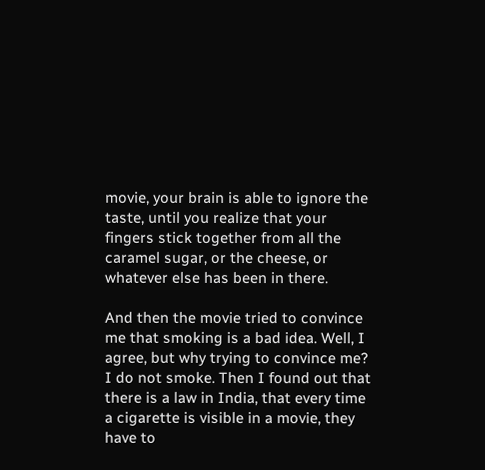movie, your brain is able to ignore the taste, until you realize that your fingers stick together from all the caramel sugar, or the cheese, or whatever else has been in there.

And then the movie tried to convince me that smoking is a bad idea. Well, I agree, but why trying to convince me? I do not smoke. Then I found out that there is a law in India, that every time a cigarette is visible in a movie, they have to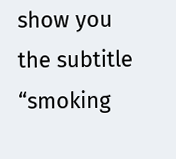show you the subtitle “smoking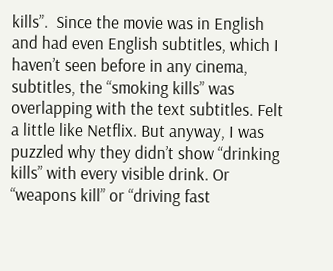kills”.  Since the movie was in English and had even English subtitles, which I haven’t seen before in any cinema, subtitles, the “smoking kills” was overlapping with the text subtitles. Felt a little like Netflix. But anyway, I was puzzled why they didn’t show “drinking kills” with every visible drink. Or “weapons kill” or “driving fast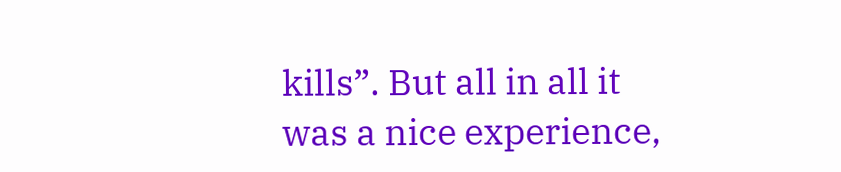kills”. But all in all it was a nice experience,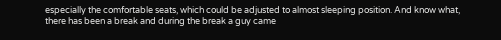especially the comfortable seats, which could be adjusted to almost sleeping position. And know what, there has been a break and during the break a guy came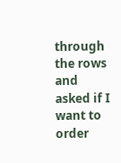through the rows and asked if I want to order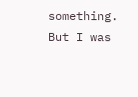something. But I was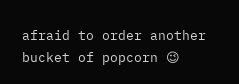afraid to order another bucket of popcorn 😉